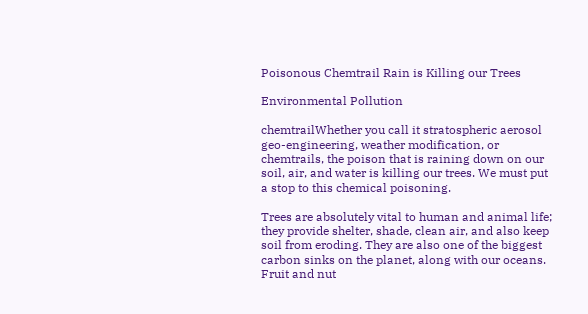Poisonous Chemtrail Rain is Killing our Trees

Environmental Pollution

chemtrailWhether you call it stratospheric aerosol geo-engineering, weather modification, or chemtrails, the poison that is raining down on our soil, air, and water is killing our trees. We must put a stop to this chemical poisoning.

Trees are absolutely vital to human and animal life; they provide shelter, shade, clean air, and also keep soil from eroding. They are also one of the biggest carbon sinks on the planet, along with our oceans. Fruit and nut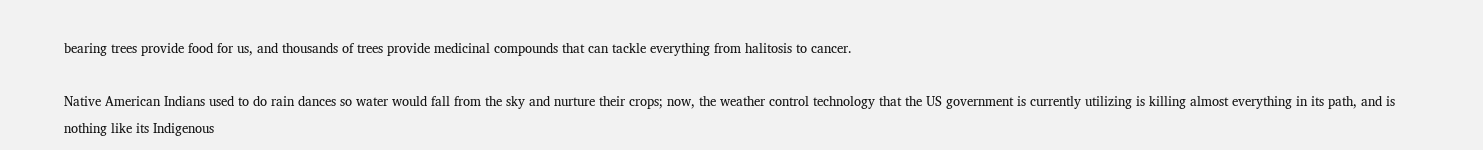bearing trees provide food for us, and thousands of trees provide medicinal compounds that can tackle everything from halitosis to cancer.

Native American Indians used to do rain dances so water would fall from the sky and nurture their crops; now, the weather control technology that the US government is currently utilizing is killing almost everything in its path, and is nothing like its Indigenous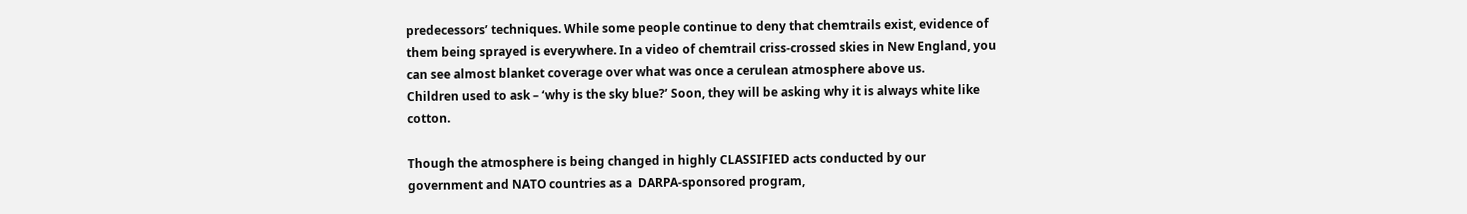predecessors’ techniques. While some people continue to deny that chemtrails exist, evidence of them being sprayed is everywhere. In a video of chemtrail criss-crossed skies in New England, you can see almost blanket coverage over what was once a cerulean atmosphere above us.
Children used to ask – ‘why is the sky blue?’ Soon, they will be asking why it is always white like cotton.

Though the atmosphere is being changed in highly CLASSIFIED acts conducted by our government and NATO countries as a  DARPA-sponsored program,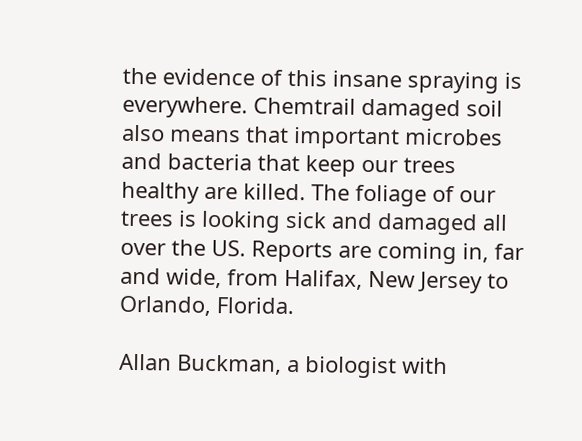the evidence of this insane spraying is everywhere. Chemtrail damaged soil also means that important microbes and bacteria that keep our trees healthy are killed. The foliage of our trees is looking sick and damaged all over the US. Reports are coming in, far and wide, from Halifax, New Jersey to Orlando, Florida.

Allan Buckman, a biologist with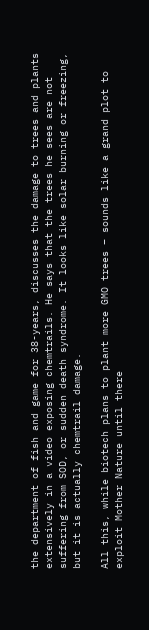the department of fish and game for 38-years, discusses the damage to trees and plants extensively in a video exposing chemtrails. He says that the trees he sees are not suffering from SOD, or sudden death syndrome. It looks like solar burning or freezing, but it is actually chemtrail damage.

All this, while biotech plans to plant more GMO trees – sounds like a grand plot to exploit Mother Nature until there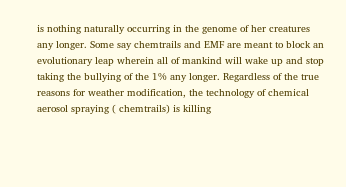is nothing naturally occurring in the genome of her creatures any longer. Some say chemtrails and EMF are meant to block an evolutionary leap wherein all of mankind will wake up and stop taking the bullying of the 1% any longer. Regardless of the true reasons for weather modification, the technology of chemical aerosol spraying ( chemtrails) is killing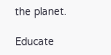the planet.

Educate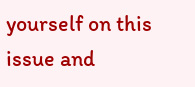yourself on this issue and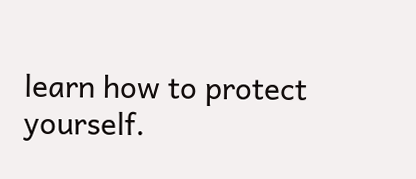learn how to protect yourself.